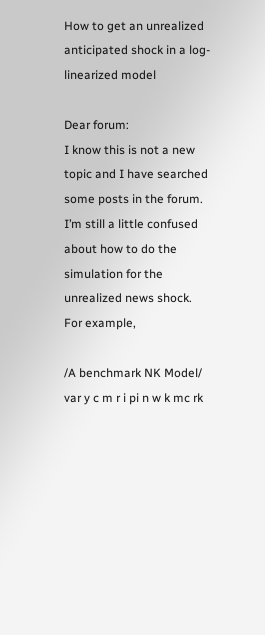How to get an unrealized anticipated shock in a log- linearized model

Dear forum:
I know this is not a new topic and I have searched some posts in the forum. I’m still a little confused about how to do the simulation for the unrealized news shock.
For example,

/A benchmark NK Model/
var y c m r i pi n w k mc rk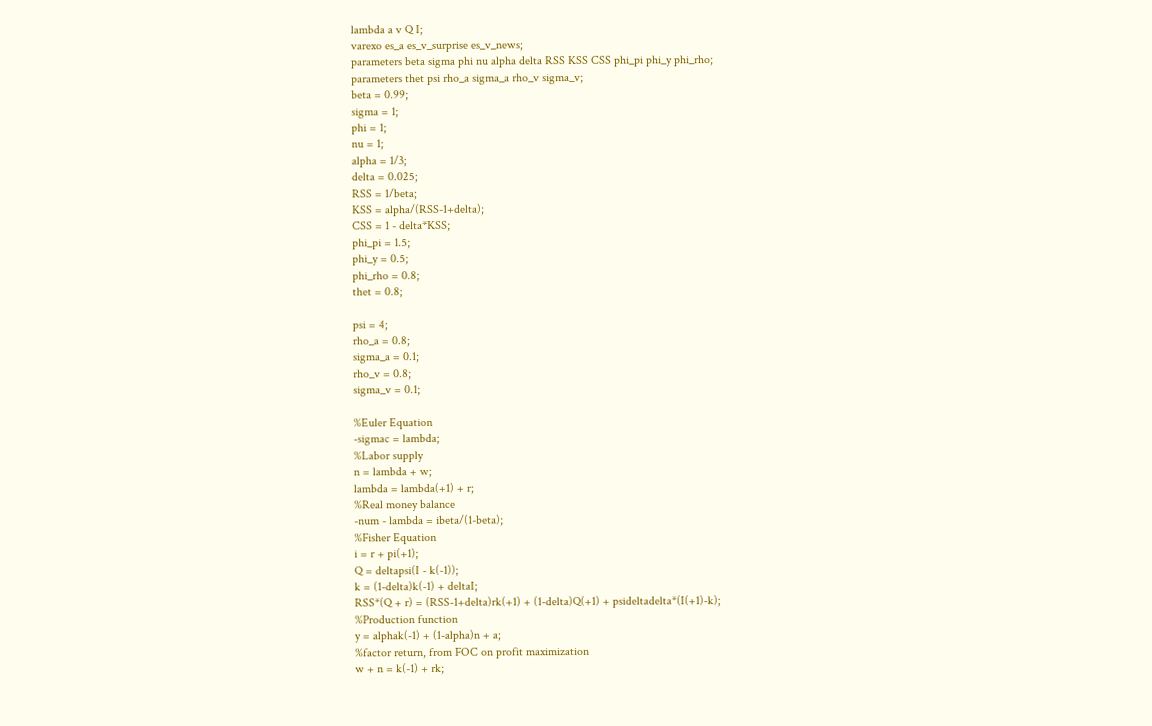lambda a v Q I;
varexo es_a es_v_surprise es_v_news;
parameters beta sigma phi nu alpha delta RSS KSS CSS phi_pi phi_y phi_rho;
parameters thet psi rho_a sigma_a rho_v sigma_v;
beta = 0.99;
sigma = 1;
phi = 1;
nu = 1;
alpha = 1/3;
delta = 0.025;
RSS = 1/beta;
KSS = alpha/(RSS-1+delta);
CSS = 1 - delta*KSS;
phi_pi = 1.5;
phi_y = 0.5;
phi_rho = 0.8;
thet = 0.8;

psi = 4;
rho_a = 0.8;
sigma_a = 0.1;
rho_v = 0.8;
sigma_v = 0.1;

%Euler Equation
-sigmac = lambda;
%Labor supply
n = lambda + w;
lambda = lambda(+1) + r;
%Real money balance
-num - lambda = ibeta/(1-beta);
%Fisher Equation
i = r + pi(+1);
Q = deltapsi(I - k(-1));
k = (1-delta)k(-1) + deltaI;
RSS*(Q + r) = (RSS-1+delta)rk(+1) + (1-delta)Q(+1) + psideltadelta*(I(+1)-k);
%Production function
y = alphak(-1) + (1-alpha)n + a;
%factor return, from FOC on profit maximization
w + n = k(-1) + rk;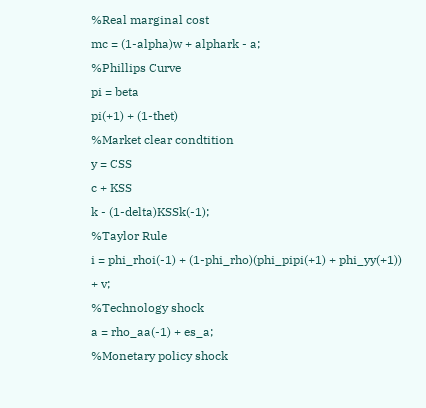%Real marginal cost
mc = (1-alpha)w + alphark - a;
%Phillips Curve
pi = beta
pi(+1) + (1-thet)
%Market clear condtition
y = CSS
c + KSS
k - (1-delta)KSSk(-1);
%Taylor Rule
i = phi_rhoi(-1) + (1-phi_rho)(phi_pipi(+1) + phi_yy(+1)) + v;
%Technology shock
a = rho_aa(-1) + es_a;
%Monetary policy shock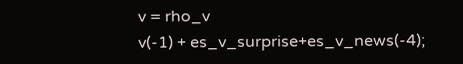v = rho_v
v(-1) + es_v_surprise+es_v_news(-4);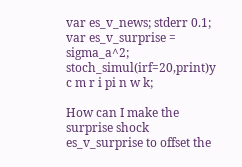var es_v_news; stderr 0.1;
var es_v_surprise = sigma_a^2;
stoch_simul(irf=20,print)y c m r i pi n w k;

How can I make the surprise shock es_v_surprise to offset the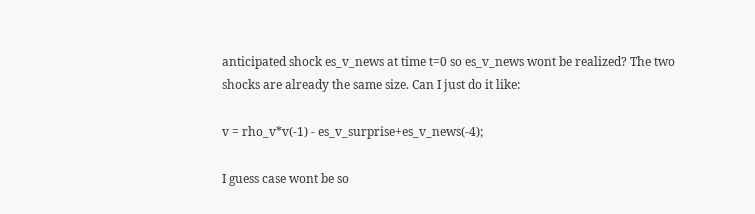anticipated shock es_v_news at time t=0 so es_v_news wont be realized? The two shocks are already the same size. Can I just do it like:

v = rho_v*v(-1) - es_v_surprise+es_v_news(-4);

I guess case wont be so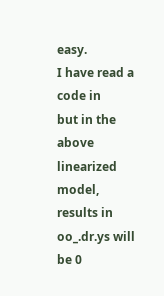easy.
I have read a code in
but in the above linearized model, results in oo_.dr.ys will be 0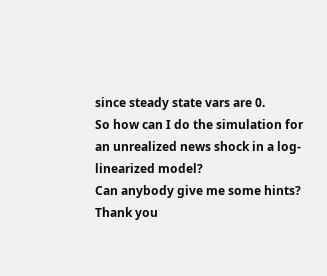since steady state vars are 0.
So how can I do the simulation for an unrealized news shock in a log-linearized model?
Can anybody give me some hints?
Thank you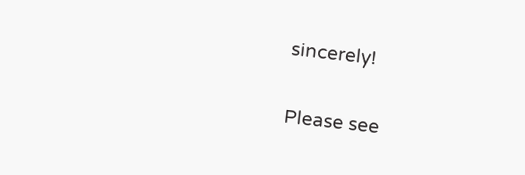sincerely!

Please see